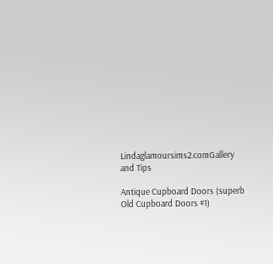Lindaglamoursims2.comGallery and Tips

Antique Cupboard Doors (superb Old Cupboard Doors #1)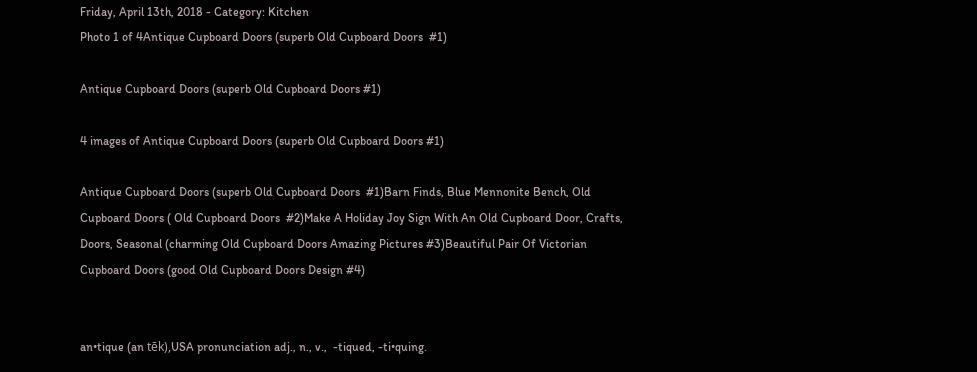Friday, April 13th, 2018 - Category: Kitchen
Photo 1 of 4Antique Cupboard Doors (superb Old Cupboard Doors  #1)

Antique Cupboard Doors (superb Old Cupboard Doors #1)

4 images of Antique Cupboard Doors (superb Old Cupboard Doors #1)

Antique Cupboard Doors (superb Old Cupboard Doors  #1)Barn Finds, Blue Mennonite Bench, Old Cupboard Doors ( Old Cupboard Doors  #2)Make A Holiday Joy Sign With An Old Cupboard Door, Crafts, Doors, Seasonal (charming Old Cupboard Doors Amazing Pictures #3)Beautiful Pair Of Victorian Cupboard Doors (good Old Cupboard Doors Design #4)


an•tique (an tēk),USA pronunciation adj., n., v.,  -tiqued, -ti•quing.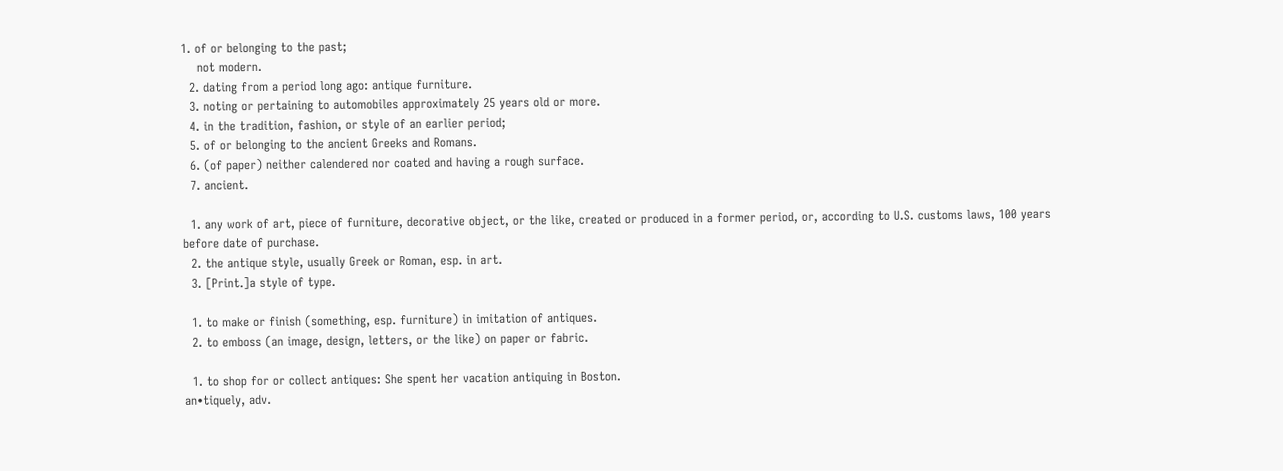1. of or belonging to the past;
    not modern.
  2. dating from a period long ago: antique furniture.
  3. noting or pertaining to automobiles approximately 25 years old or more.
  4. in the tradition, fashion, or style of an earlier period;
  5. of or belonging to the ancient Greeks and Romans.
  6. (of paper) neither calendered nor coated and having a rough surface.
  7. ancient.

  1. any work of art, piece of furniture, decorative object, or the like, created or produced in a former period, or, according to U.S. customs laws, 100 years before date of purchase.
  2. the antique style, usually Greek or Roman, esp. in art.
  3. [Print.]a style of type.

  1. to make or finish (something, esp. furniture) in imitation of antiques.
  2. to emboss (an image, design, letters, or the like) on paper or fabric.

  1. to shop for or collect antiques: She spent her vacation antiquing in Boston.
an•tiquely, adv.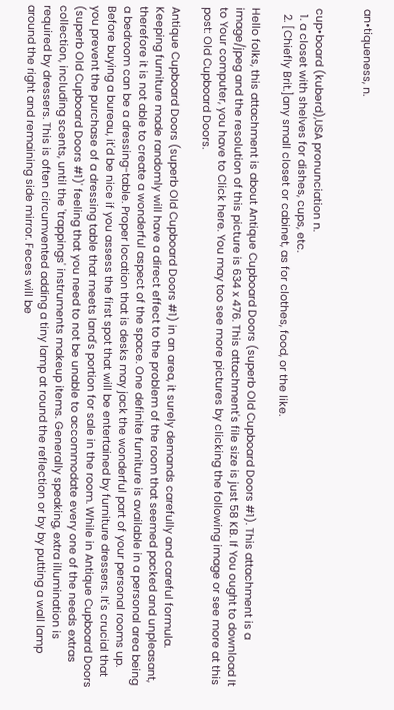an•tiqueness, n.


cup•board (kubərd),USA pronunciation n.
  1. a closet with shelves for dishes, cups, etc.
  2. [Chiefly Brit.]any small closet or cabinet, as for clothes, food, or the like.

Hello folks, this attachment is about Antique Cupboard Doors (superb Old Cupboard Doors #1). This attachment is a image/jpeg and the resolution of this picture is 634 x 476. This attachment's file size is just 58 KB. If You ought to download It to Your computer, you have to Click here. You may too see more pictures by clicking the following image or see more at this post: Old Cupboard Doors.

Antique Cupboard Doors (superb Old Cupboard Doors #1) in an area, it surely demands carefully and careful formula. Keeping furniture made randomly will have a direct effect to the problem of the room that seemed packed and unpleasant, therefore it is not able to create a wonderful aspect of the space. One definite furniture is available in a personal area being a bedroom can be a dressing-table. Proper location that is desks may jack the wonderful part of your personal rooms up. Before buying a bureau, it'd be nice if you assess the first spot that will be entertained by furniture dressers. It's crucial that you prevent the purchase of a dressing table that meets land's portion for sale in the room. While in Antique Cupboard Doors (superb Old Cupboard Doors #1)' feeling that you need to not be unable to accommodate every one of the needs extras collection, including scents, until the 'trappings' instruments makeup items. Generally speaking, extra illumination is required by dressers. This is often circumvented adding a tiny lamp at round the reflection or by by putting a wall lamp around the right and remaining side mirror. Feces will be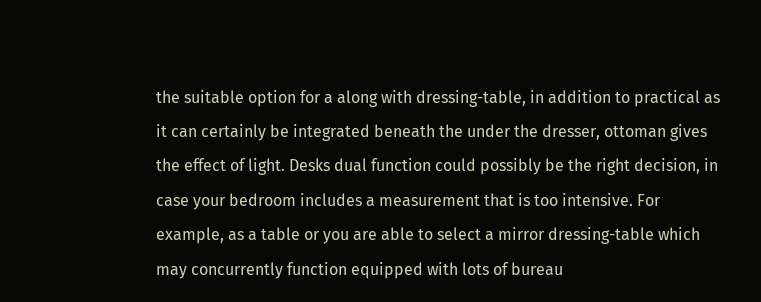the suitable option for a along with dressing-table, in addition to practical as it can certainly be integrated beneath the under the dresser, ottoman gives the effect of light. Desks dual function could possibly be the right decision, in case your bedroom includes a measurement that is too intensive. For example, as a table or you are able to select a mirror dressing-table which may concurrently function equipped with lots of bureau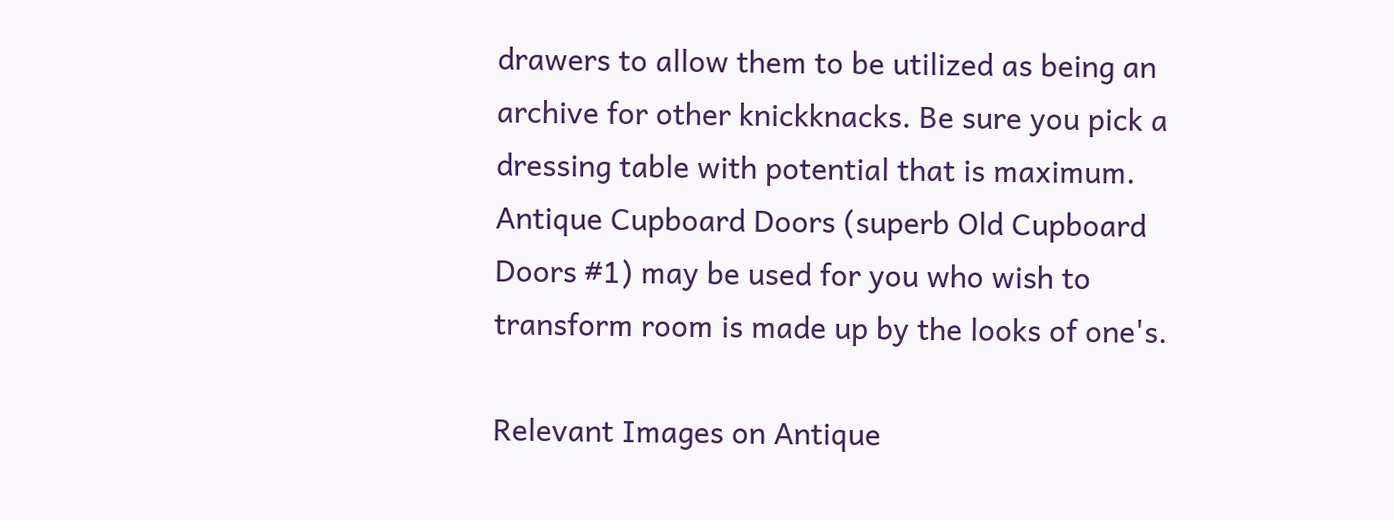drawers to allow them to be utilized as being an archive for other knickknacks. Be sure you pick a dressing table with potential that is maximum. Antique Cupboard Doors (superb Old Cupboard Doors #1) may be used for you who wish to transform room is made up by the looks of one's.

Relevant Images on Antique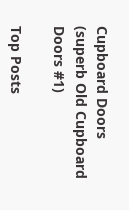Cupboard Doors (superb Old Cupboard Doors #1)

Top Posts